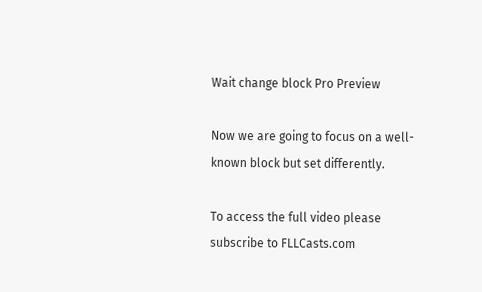Wait change block Pro Preview

Now we are going to focus on a well-known block but set differently.

To access the full video please subscribe to FLLCasts.com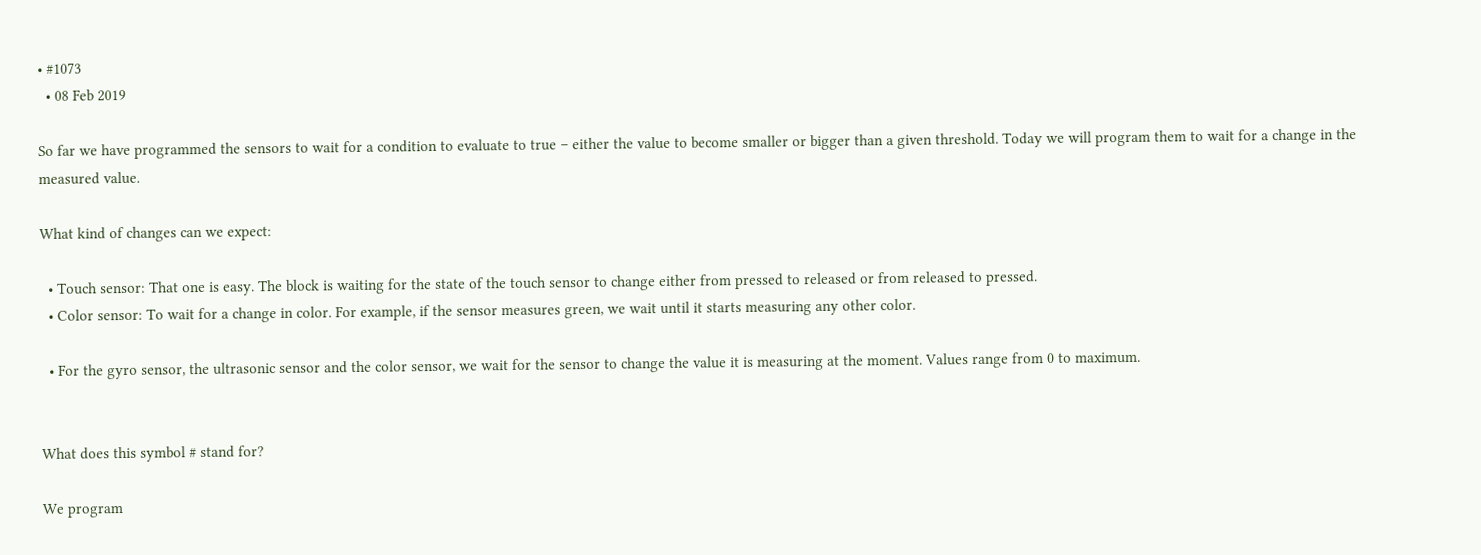• #1073
  • 08 Feb 2019

So far we have programmed the sensors to wait for a condition to evaluate to true – either the value to become smaller or bigger than a given threshold. Today we will program them to wait for a change in the measured value.

What kind of changes can we expect:

  • Touch sensor: That one is easy. The block is waiting for the state of the touch sensor to change either from pressed to released or from released to pressed.
  • Color sensor: To wait for a change in color. For example, if the sensor measures green, we wait until it starts measuring any other color.

  • For the gyro sensor, the ultrasonic sensor and the color sensor, we wait for the sensor to change the value it is measuring at the moment. Values range from 0 to maximum.


What does this symbol # stand for?

We program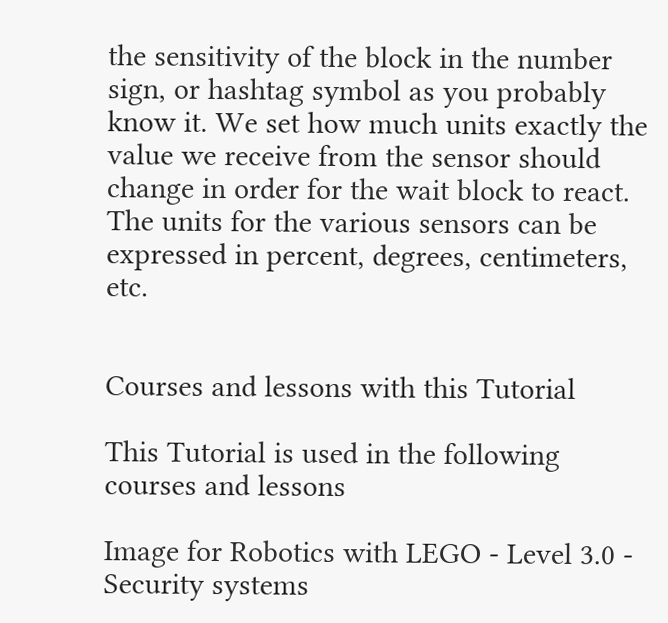the sensitivity of the block in the number sign, or hashtag symbol as you probably know it. We set how much units exactly the value we receive from the sensor should change in order for the wait block to react.
The units for the various sensors can be expressed in percent, degrees, centimeters, etc.


Courses and lessons with this Tutorial

This Tutorial is used in the following courses and lessons

Image for Robotics with LEGO - Level 3.0 - Security systems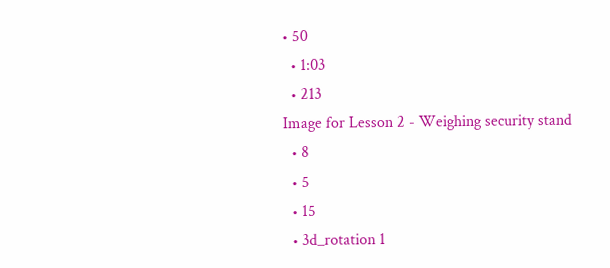• 50
  • 1:03
  • 213
Image for Lesson 2 - Weighing security stand
  • 8
  • 5
  • 15
  • 3d_rotation 1